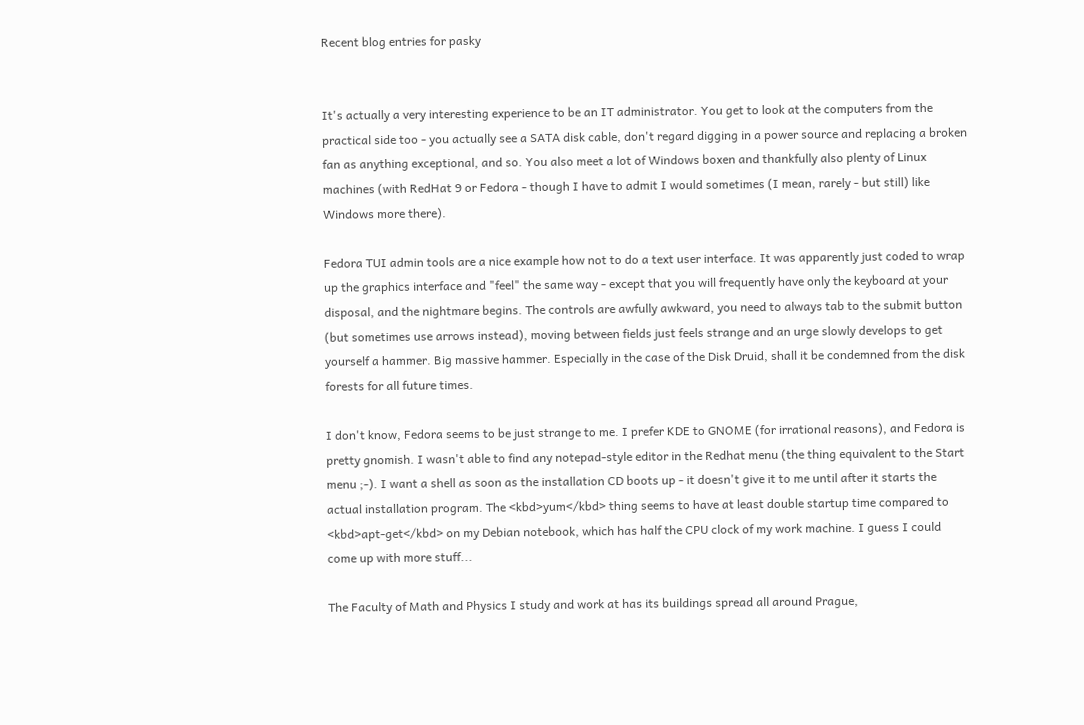Recent blog entries for pasky


It's actually a very interesting experience to be an IT administrator. You get to look at the computers from the practical side too - you actually see a SATA disk cable, don't regard digging in a power source and replacing a broken fan as anything exceptional, and so. You also meet a lot of Windows boxen and thankfully also plenty of Linux machines (with RedHat 9 or Fedora - though I have to admit I would sometimes (I mean, rarely - but still) like Windows more there).

Fedora TUI admin tools are a nice example how not to do a text user interface. It was apparently just coded to wrap up the graphics interface and "feel" the same way - except that you will frequently have only the keyboard at your disposal, and the nightmare begins. The controls are awfully awkward, you need to always tab to the submit button (but sometimes use arrows instead), moving between fields just feels strange and an urge slowly develops to get yourself a hammer. Big massive hammer. Especially in the case of the Disk Druid, shall it be condemned from the disk forests for all future times.

I don't know, Fedora seems to be just strange to me. I prefer KDE to GNOME (for irrational reasons), and Fedora is pretty gnomish. I wasn't able to find any notepad-style editor in the Redhat menu (the thing equivalent to the Start menu ;-). I want a shell as soon as the installation CD boots up - it doesn't give it to me until after it starts the actual installation program. The <kbd>yum</kbd> thing seems to have at least double startup time compared to <kbd>apt-get</kbd> on my Debian notebook, which has half the CPU clock of my work machine. I guess I could come up with more stuff...

The Faculty of Math and Physics I study and work at has its buildings spread all around Prague,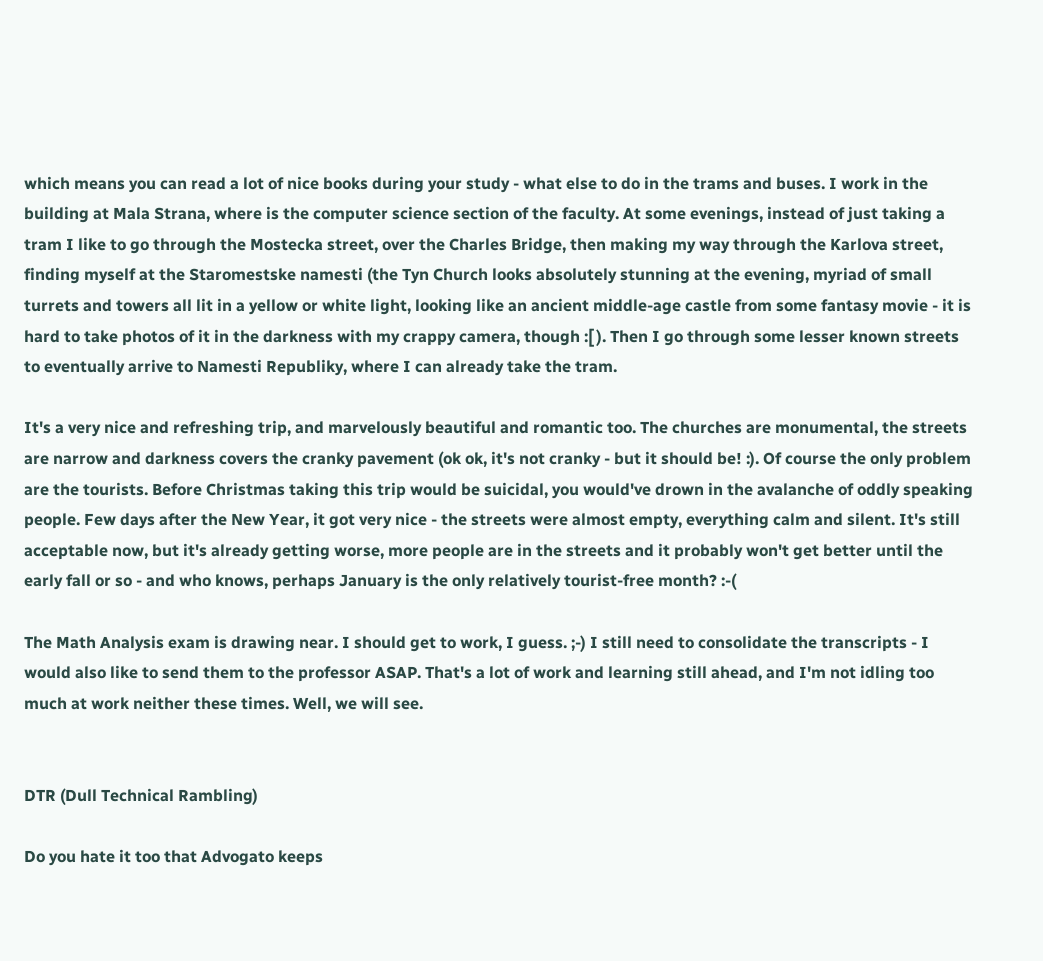which means you can read a lot of nice books during your study - what else to do in the trams and buses. I work in the building at Mala Strana, where is the computer science section of the faculty. At some evenings, instead of just taking a tram I like to go through the Mostecka street, over the Charles Bridge, then making my way through the Karlova street, finding myself at the Staromestske namesti (the Tyn Church looks absolutely stunning at the evening, myriad of small turrets and towers all lit in a yellow or white light, looking like an ancient middle-age castle from some fantasy movie - it is hard to take photos of it in the darkness with my crappy camera, though :[ ). Then I go through some lesser known streets to eventually arrive to Namesti Republiky, where I can already take the tram.

It's a very nice and refreshing trip, and marvelously beautiful and romantic too. The churches are monumental, the streets are narrow and darkness covers the cranky pavement (ok ok, it's not cranky - but it should be! :). Of course the only problem are the tourists. Before Christmas taking this trip would be suicidal, you would've drown in the avalanche of oddly speaking people. Few days after the New Year, it got very nice - the streets were almost empty, everything calm and silent. It's still acceptable now, but it's already getting worse, more people are in the streets and it probably won't get better until the early fall or so - and who knows, perhaps January is the only relatively tourist-free month? :-(

The Math Analysis exam is drawing near. I should get to work, I guess. ;-) I still need to consolidate the transcripts - I would also like to send them to the professor ASAP. That's a lot of work and learning still ahead, and I'm not idling too much at work neither these times. Well, we will see.


DTR (Dull Technical Rambling)

Do you hate it too that Advogato keeps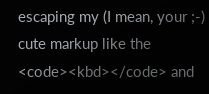escaping my (I mean, your ;-) cute markup like the <code><kbd></code> and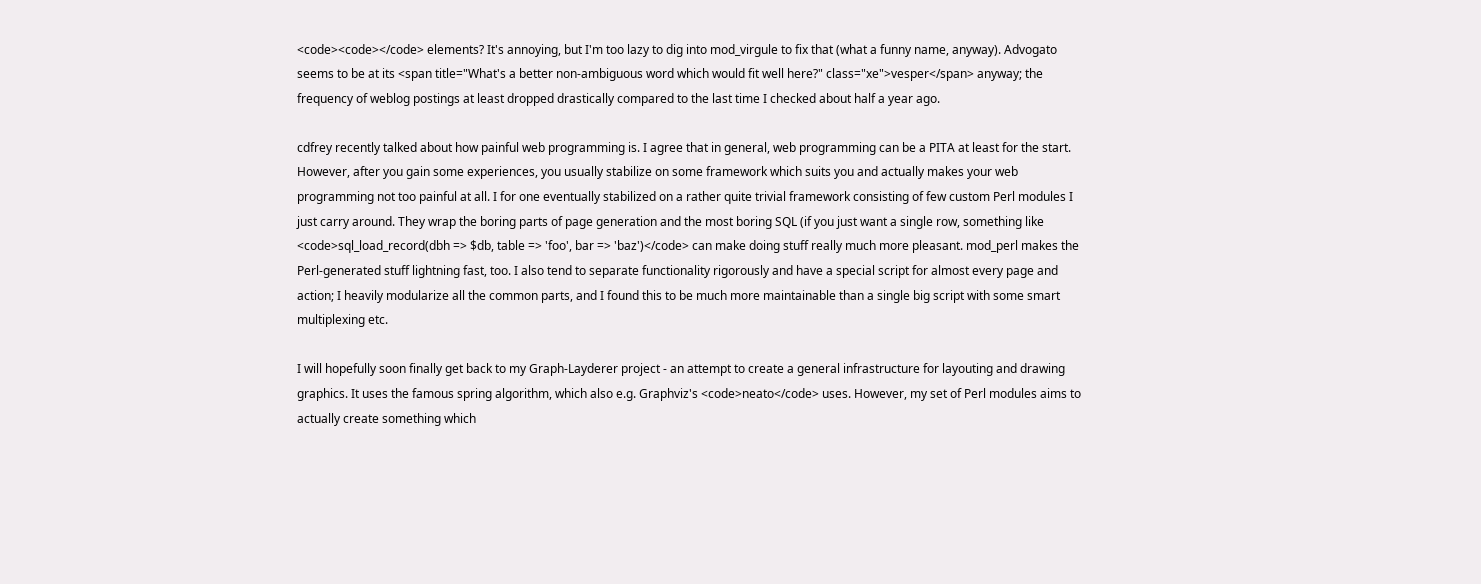<code><code></code> elements? It's annoying, but I'm too lazy to dig into mod_virgule to fix that (what a funny name, anyway). Advogato seems to be at its <span title="What's a better non-ambiguous word which would fit well here?" class="xe">vesper</span> anyway; the frequency of weblog postings at least dropped drastically compared to the last time I checked about half a year ago.

cdfrey recently talked about how painful web programming is. I agree that in general, web programming can be a PITA at least for the start. However, after you gain some experiences, you usually stabilize on some framework which suits you and actually makes your web programming not too painful at all. I for one eventually stabilized on a rather quite trivial framework consisting of few custom Perl modules I just carry around. They wrap the boring parts of page generation and the most boring SQL (if you just want a single row, something like <code>sql_load_record(dbh => $db, table => 'foo', bar => 'baz')</code> can make doing stuff really much more pleasant. mod_perl makes the Perl-generated stuff lightning fast, too. I also tend to separate functionality rigorously and have a special script for almost every page and action; I heavily modularize all the common parts, and I found this to be much more maintainable than a single big script with some smart multiplexing etc.

I will hopefully soon finally get back to my Graph-Layderer project - an attempt to create a general infrastructure for layouting and drawing graphics. It uses the famous spring algorithm, which also e.g. Graphviz's <code>neato</code> uses. However, my set of Perl modules aims to actually create something which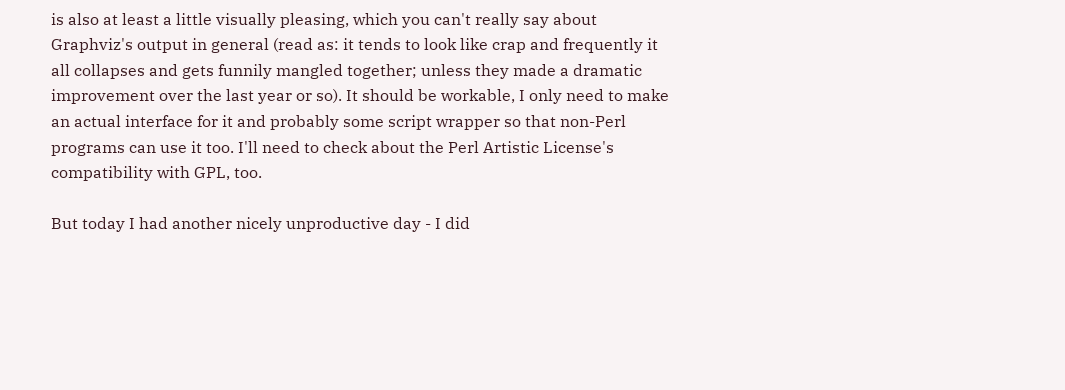is also at least a little visually pleasing, which you can't really say about Graphviz's output in general (read as: it tends to look like crap and frequently it all collapses and gets funnily mangled together; unless they made a dramatic improvement over the last year or so). It should be workable, I only need to make an actual interface for it and probably some script wrapper so that non-Perl programs can use it too. I'll need to check about the Perl Artistic License's compatibility with GPL, too.

But today I had another nicely unproductive day - I did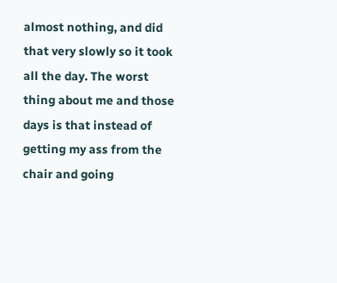almost nothing, and did that very slowly so it took all the day. The worst thing about me and those days is that instead of getting my ass from the chair and going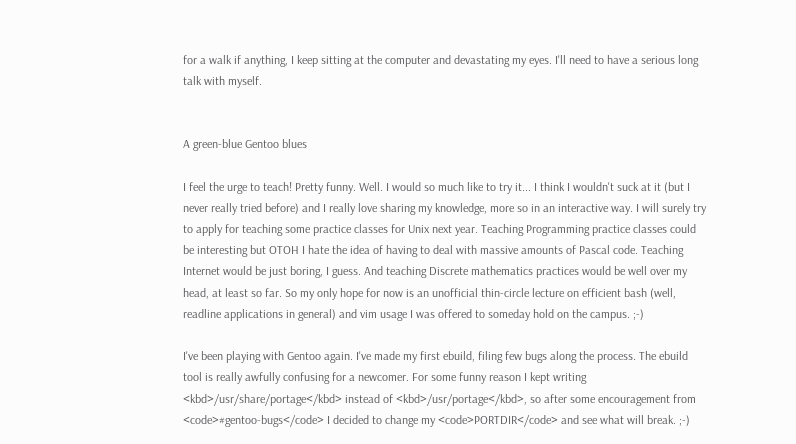for a walk if anything, I keep sitting at the computer and devastating my eyes. I'll need to have a serious long talk with myself.


A green-blue Gentoo blues

I feel the urge to teach! Pretty funny. Well. I would so much like to try it... I think I wouldn't suck at it (but I never really tried before) and I really love sharing my knowledge, more so in an interactive way. I will surely try to apply for teaching some practice classes for Unix next year. Teaching Programming practice classes could be interesting but OTOH I hate the idea of having to deal with massive amounts of Pascal code. Teaching Internet would be just boring, I guess. And teaching Discrete mathematics practices would be well over my head, at least so far. So my only hope for now is an unofficial thin-circle lecture on efficient bash (well, readline applications in general) and vim usage I was offered to someday hold on the campus. ;-)

I've been playing with Gentoo again. I've made my first ebuild, filing few bugs along the process. The ebuild tool is really awfully confusing for a newcomer. For some funny reason I kept writing <kbd>/usr/share/portage</kbd> instead of <kbd>/usr/portage</kbd>, so after some encouragement from <code>#gentoo-bugs</code> I decided to change my <code>PORTDIR</code> and see what will break. ;-)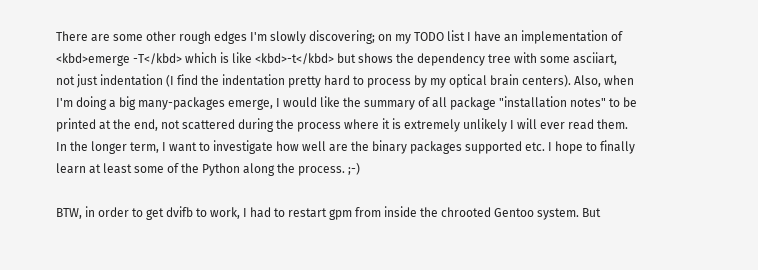There are some other rough edges I'm slowly discovering; on my TODO list I have an implementation of <kbd>emerge -T</kbd> which is like <kbd>-t</kbd> but shows the dependency tree with some asciiart, not just indentation (I find the indentation pretty hard to process by my optical brain centers). Also, when I'm doing a big many-packages emerge, I would like the summary of all package "installation notes" to be printed at the end, not scattered during the process where it is extremely unlikely I will ever read them. In the longer term, I want to investigate how well are the binary packages supported etc. I hope to finally learn at least some of the Python along the process. ;-)

BTW, in order to get dvifb to work, I had to restart gpm from inside the chrooted Gentoo system. But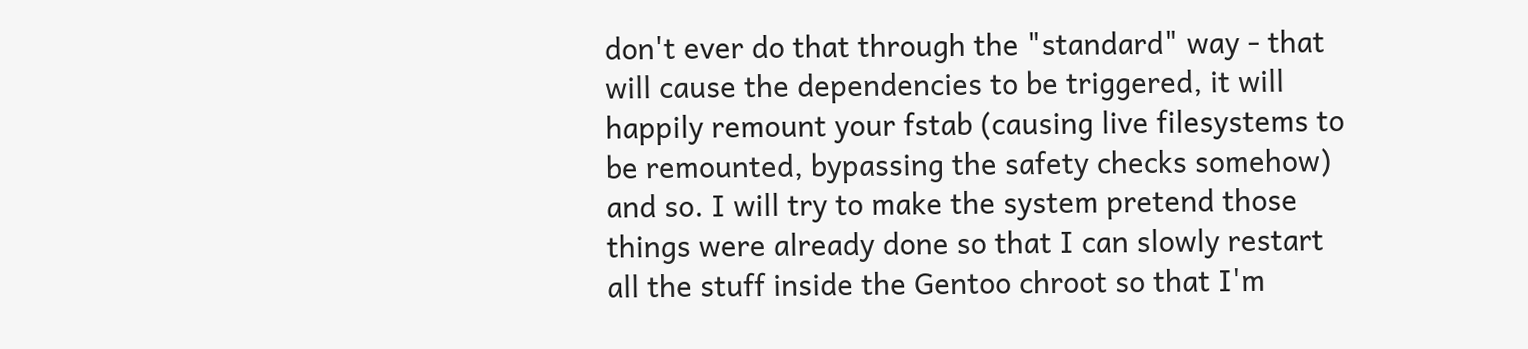don't ever do that through the "standard" way - that will cause the dependencies to be triggered, it will happily remount your fstab (causing live filesystems to be remounted, bypassing the safety checks somehow) and so. I will try to make the system pretend those things were already done so that I can slowly restart all the stuff inside the Gentoo chroot so that I'm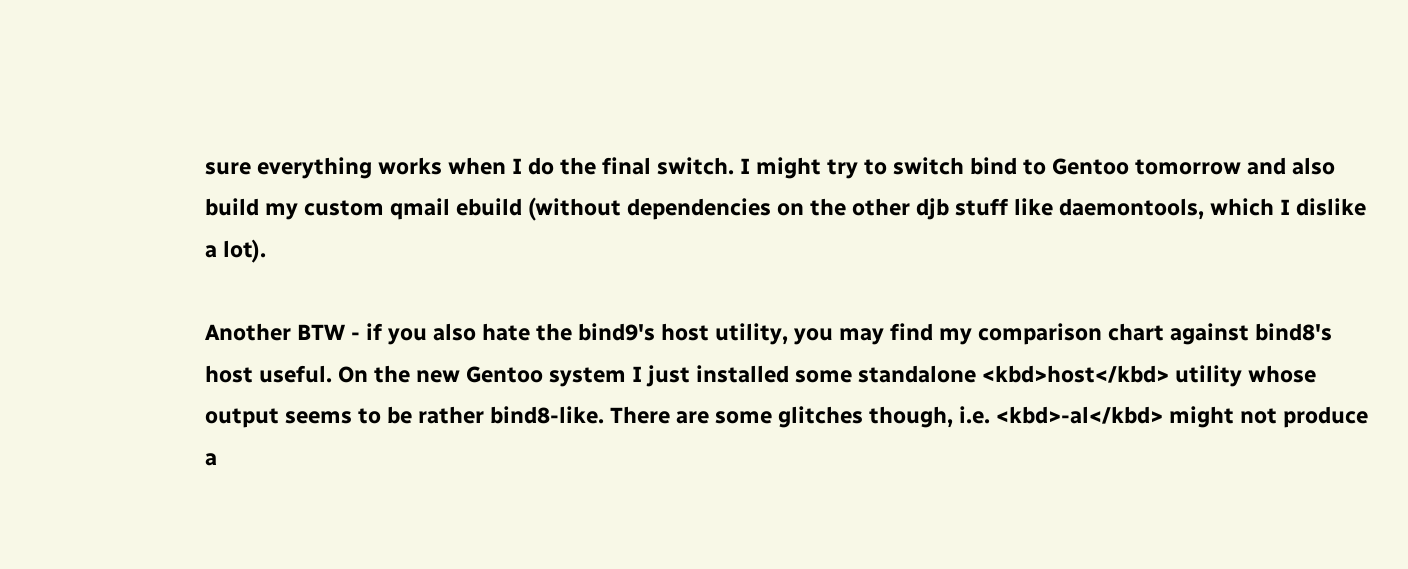sure everything works when I do the final switch. I might try to switch bind to Gentoo tomorrow and also build my custom qmail ebuild (without dependencies on the other djb stuff like daemontools, which I dislike a lot).

Another BTW - if you also hate the bind9's host utility, you may find my comparison chart against bind8's host useful. On the new Gentoo system I just installed some standalone <kbd>host</kbd> utility whose output seems to be rather bind8-like. There are some glitches though, i.e. <kbd>-al</kbd> might not produce a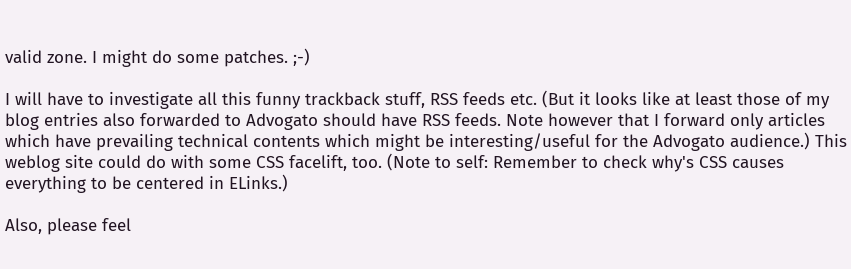valid zone. I might do some patches. ;-)

I will have to investigate all this funny trackback stuff, RSS feeds etc. (But it looks like at least those of my blog entries also forwarded to Advogato should have RSS feeds. Note however that I forward only articles which have prevailing technical contents which might be interesting/useful for the Advogato audience.) This weblog site could do with some CSS facelift, too. (Note to self: Remember to check why's CSS causes everything to be centered in ELinks.)

Also, please feel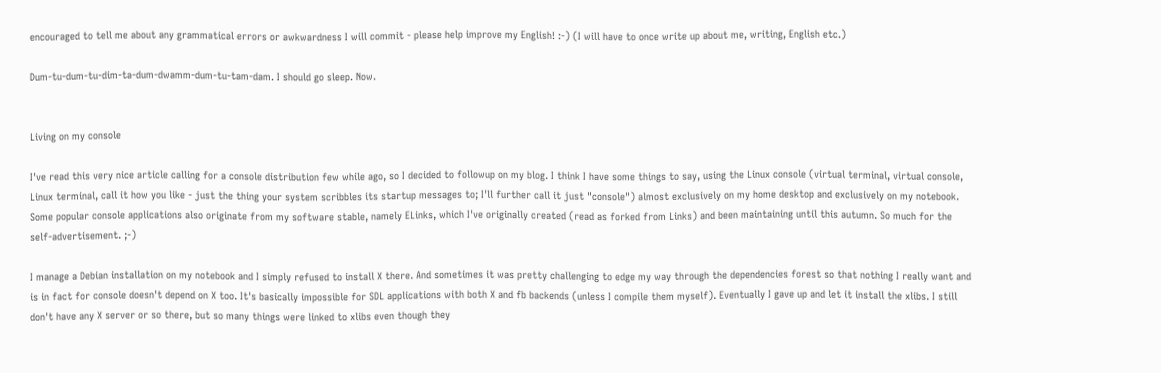encouraged to tell me about any grammatical errors or awkwardness I will commit - please help improve my English! :-) (I will have to once write up about me, writing, English etc.)

Dum-tu-dum-tu-dim-ta-dum-dwamm-dum-tu-tam-dam. I should go sleep. Now.


Living on my console

I've read this very nice article calling for a console distribution few while ago, so I decided to followup on my blog. I think I have some things to say, using the Linux console (virtual terminal, virtual console, Linux terminal, call it how you like - just the thing your system scribbles its startup messages to; I'll further call it just "console") almost exclusively on my home desktop and exclusively on my notebook. Some popular console applications also originate from my software stable, namely ELinks, which I've originally created (read as forked from Links) and been maintaining until this autumn. So much for the self-advertisement. ;-)

I manage a Debian installation on my notebook and I simply refused to install X there. And sometimes it was pretty challenging to edge my way through the dependencies forest so that nothing I really want and is in fact for console doesn't depend on X too. It's basically impossible for SDL applications with both X and fb backends (unless I compile them myself). Eventually I gave up and let it install the xlibs. I still don't have any X server or so there, but so many things were linked to xlibs even though they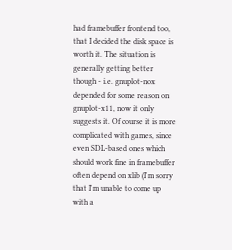had framebuffer frontend too, that I decided the disk space is worth it. The situation is generally getting better though - i.e. gnuplot-nox depended for some reason on gnuplot-x11, now it only suggests it. Of course it is more complicated with games, since even SDL-based ones which should work fine in framebuffer often depend on xlib (I'm sorry that I'm unable to come up with a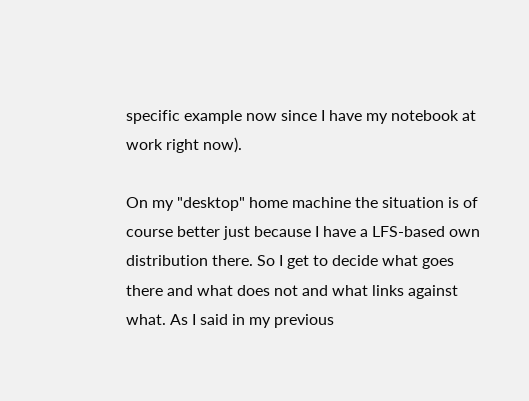specific example now since I have my notebook at work right now).

On my "desktop" home machine the situation is of course better just because I have a LFS-based own distribution there. So I get to decide what goes there and what does not and what links against what. As I said in my previous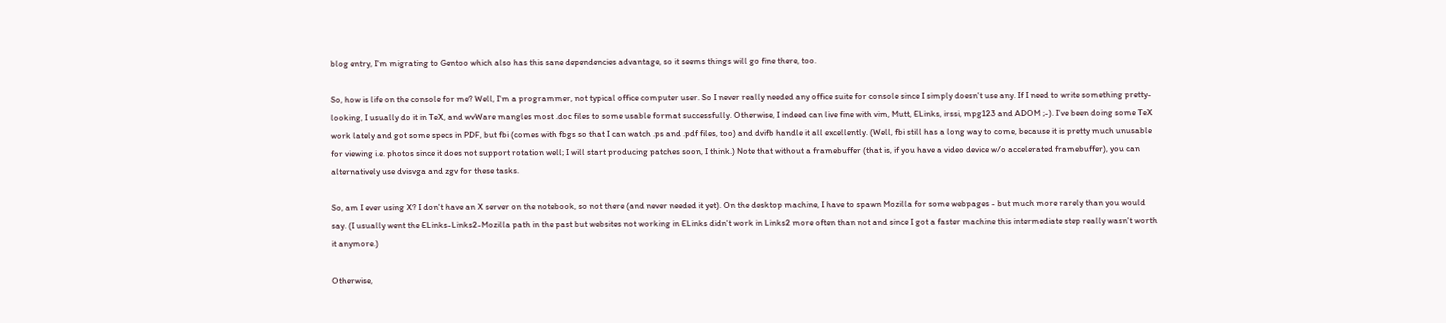blog entry, I'm migrating to Gentoo which also has this sane dependencies advantage, so it seems things will go fine there, too.

So, how is life on the console for me? Well, I'm a programmer, not typical office computer user. So I never really needed any office suite for console since I simply doesn't use any. If I need to write something pretty-looking, I usually do it in TeX, and wvWare mangles most .doc files to some usable format successfully. Otherwise, I indeed can live fine with vim, Mutt, ELinks, irssi, mpg123 and ADOM ;-). I've been doing some TeX work lately and got some specs in PDF, but fbi (comes with fbgs so that I can watch .ps and .pdf files, too) and dvifb handle it all excellently. (Well, fbi still has a long way to come, because it is pretty much unusable for viewing i.e. photos since it does not support rotation well; I will start producing patches soon, I think.) Note that without a framebuffer (that is, if you have a video device w/o accelerated framebuffer), you can alternatively use dvisvga and zgv for these tasks.

So, am I ever using X? I don't have an X server on the notebook, so not there (and never needed it yet). On the desktop machine, I have to spawn Mozilla for some webpages - but much more rarely than you would say. (I usually went the ELinks-Links2-Mozilla path in the past but websites not working in ELinks didn't work in Links2 more often than not and since I got a faster machine this intermediate step really wasn't worth it anymore.)

Otherwise,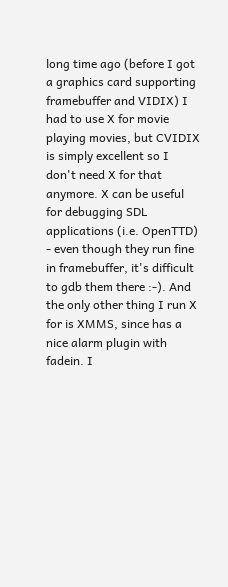long time ago (before I got a graphics card supporting framebuffer and VIDIX) I had to use X for movie playing movies, but CVIDIX is simply excellent so I don't need X for that anymore. X can be useful for debugging SDL applications (i.e. OpenTTD) - even though they run fine in framebuffer, it's difficult to gdb them there :-). And the only other thing I run X for is XMMS, since has a nice alarm plugin with fadein. I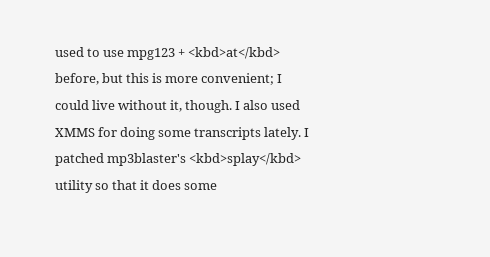used to use mpg123 + <kbd>at</kbd> before, but this is more convenient; I could live without it, though. I also used XMMS for doing some transcripts lately. I patched mp3blaster's <kbd>splay</kbd> utility so that it does some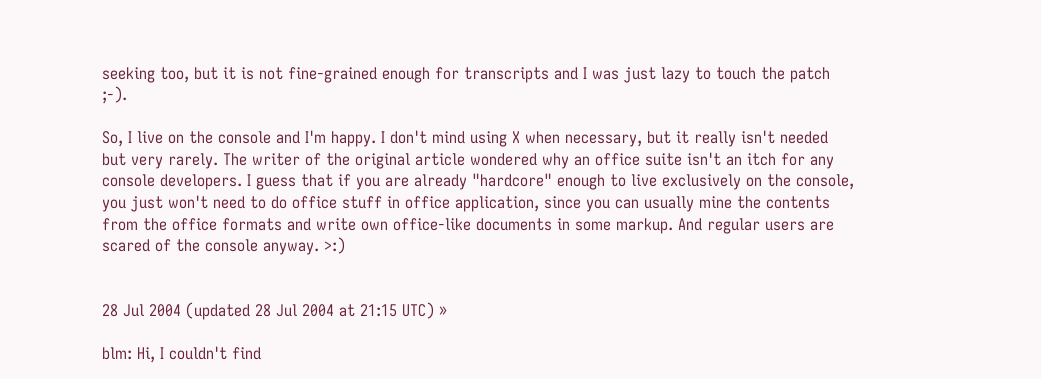seeking too, but it is not fine-grained enough for transcripts and I was just lazy to touch the patch ;-).

So, I live on the console and I'm happy. I don't mind using X when necessary, but it really isn't needed but very rarely. The writer of the original article wondered why an office suite isn't an itch for any console developers. I guess that if you are already "hardcore" enough to live exclusively on the console, you just won't need to do office stuff in office application, since you can usually mine the contents from the office formats and write own office-like documents in some markup. And regular users are scared of the console anyway. >:)


28 Jul 2004 (updated 28 Jul 2004 at 21:15 UTC) »

blm: Hi, I couldn't find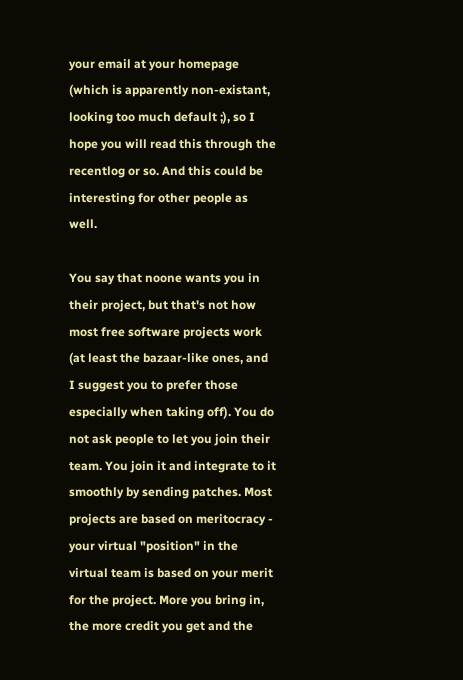your email at your homepage (which is apparently non-existant, looking too much default ;), so I hope you will read this through the recentlog or so. And this could be interesting for other people as well.

You say that noone wants you in their project, but that's not how most free software projects work (at least the bazaar-like ones, and I suggest you to prefer those especially when taking off). You do not ask people to let you join their team. You join it and integrate to it smoothly by sending patches. Most projects are based on meritocracy - your virtual "position" in the virtual team is based on your merit for the project. More you bring in, the more credit you get and the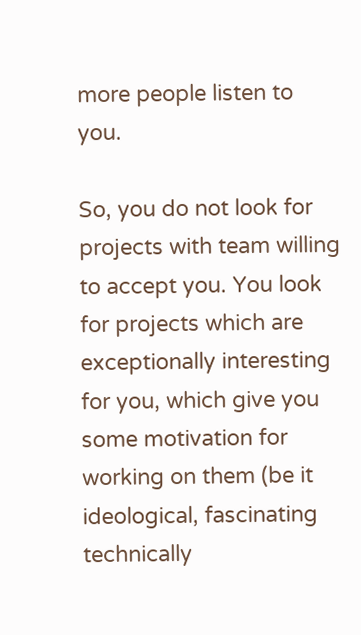more people listen to you.

So, you do not look for projects with team willing to accept you. You look for projects which are exceptionally interesting for you, which give you some motivation for working on them (be it ideological, fascinating technically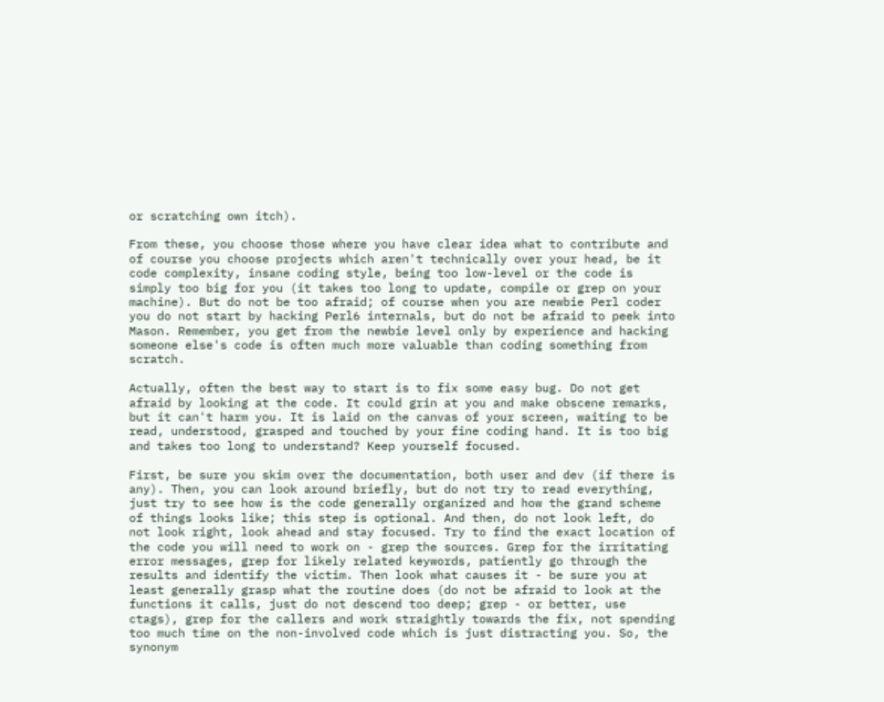or scratching own itch).

From these, you choose those where you have clear idea what to contribute and of course you choose projects which aren't technically over your head, be it code complexity, insane coding style, being too low-level or the code is simply too big for you (it takes too long to update, compile or grep on your machine). But do not be too afraid; of course when you are newbie Perl coder you do not start by hacking Perl6 internals, but do not be afraid to peek into Mason. Remember, you get from the newbie level only by experience and hacking someone else's code is often much more valuable than coding something from scratch.

Actually, often the best way to start is to fix some easy bug. Do not get afraid by looking at the code. It could grin at you and make obscene remarks, but it can't harm you. It is laid on the canvas of your screen, waiting to be read, understood, grasped and touched by your fine coding hand. It is too big and takes too long to understand? Keep yourself focused.

First, be sure you skim over the documentation, both user and dev (if there is any). Then, you can look around briefly, but do not try to read everything, just try to see how is the code generally organized and how the grand scheme of things looks like; this step is optional. And then, do not look left, do not look right, look ahead and stay focused. Try to find the exact location of the code you will need to work on - grep the sources. Grep for the irritating error messages, grep for likely related keywords, patiently go through the results and identify the victim. Then look what causes it - be sure you at least generally grasp what the routine does (do not be afraid to look at the functions it calls, just do not descend too deep; grep - or better, use ctags), grep for the callers and work straightly towards the fix, not spending too much time on the non-involved code which is just distracting you. So, the synonym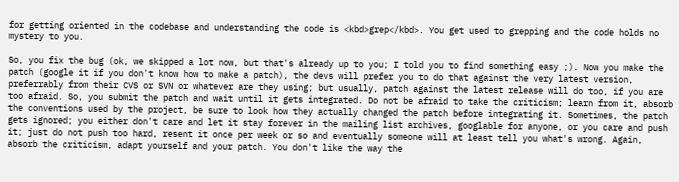for getting oriented in the codebase and understanding the code is <kbd>grep</kbd>. You get used to grepping and the code holds no mystery to you.

So, you fix the bug (ok, we skipped a lot now, but that's already up to you; I told you to find something easy ;). Now you make the patch (google it if you don't know how to make a patch), the devs will prefer you to do that against the very latest version, preferrably from their CVS or SVN or whatever are they using; but usually, patch against the latest release will do too, if you are too afraid. So, you submit the patch and wait until it gets integrated. Do not be afraid to take the criticism; learn from it, absorb the conventions used by the project, be sure to look how they actually changed the patch before integrating it. Sometimes, the patch gets ignored; you either don't care and let it stay forever in the mailing list archives, googlable for anyone, or you care and push it; just do not push too hard, resent it once per week or so and eventually someone will at least tell you what's wrong. Again, absorb the criticism, adapt yourself and your patch. You don't like the way the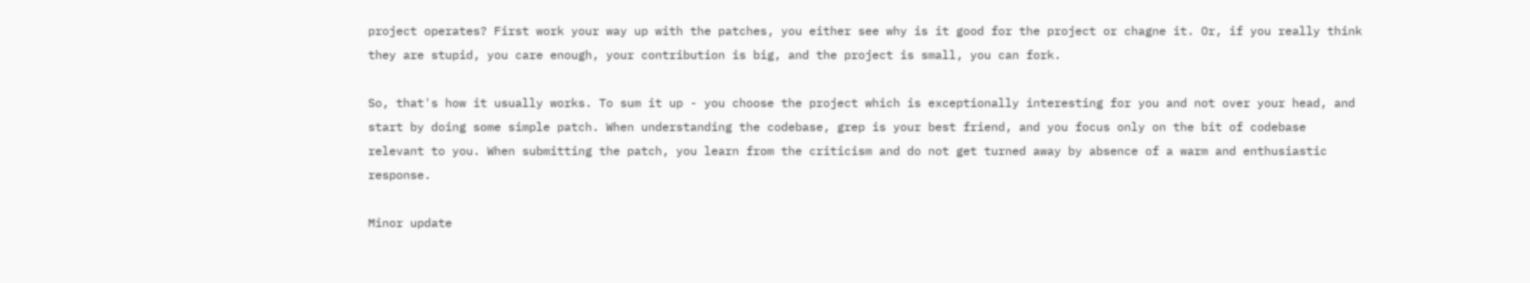project operates? First work your way up with the patches, you either see why is it good for the project or chagne it. Or, if you really think they are stupid, you care enough, your contribution is big, and the project is small, you can fork.

So, that's how it usually works. To sum it up - you choose the project which is exceptionally interesting for you and not over your head, and start by doing some simple patch. When understanding the codebase, grep is your best friend, and you focus only on the bit of codebase relevant to you. When submitting the patch, you learn from the criticism and do not get turned away by absence of a warm and enthusiastic response.

Minor update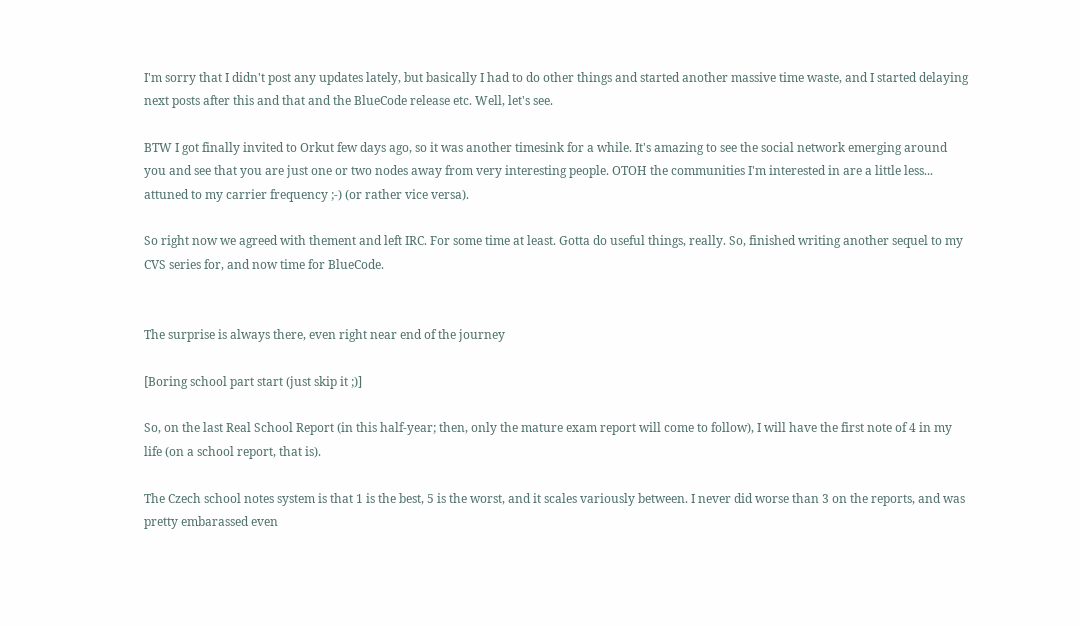I'm sorry that I didn't post any updates lately, but basically I had to do other things and started another massive time waste, and I started delaying next posts after this and that and the BlueCode release etc. Well, let's see.

BTW I got finally invited to Orkut few days ago, so it was another timesink for a while. It's amazing to see the social network emerging around you and see that you are just one or two nodes away from very interesting people. OTOH the communities I'm interested in are a little less... attuned to my carrier frequency ;-) (or rather vice versa).

So right now we agreed with thement and left IRC. For some time at least. Gotta do useful things, really. So, finished writing another sequel to my CVS series for, and now time for BlueCode.


The surprise is always there, even right near end of the journey

[Boring school part start (just skip it ;)]

So, on the last Real School Report (in this half-year; then, only the mature exam report will come to follow), I will have the first note of 4 in my life (on a school report, that is).

The Czech school notes system is that 1 is the best, 5 is the worst, and it scales variously between. I never did worse than 3 on the reports, and was pretty embarassed even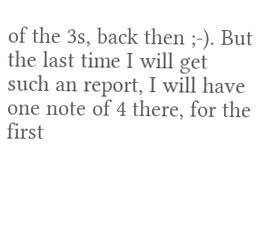of the 3s, back then ;-). But the last time I will get such an report, I will have one note of 4 there, for the first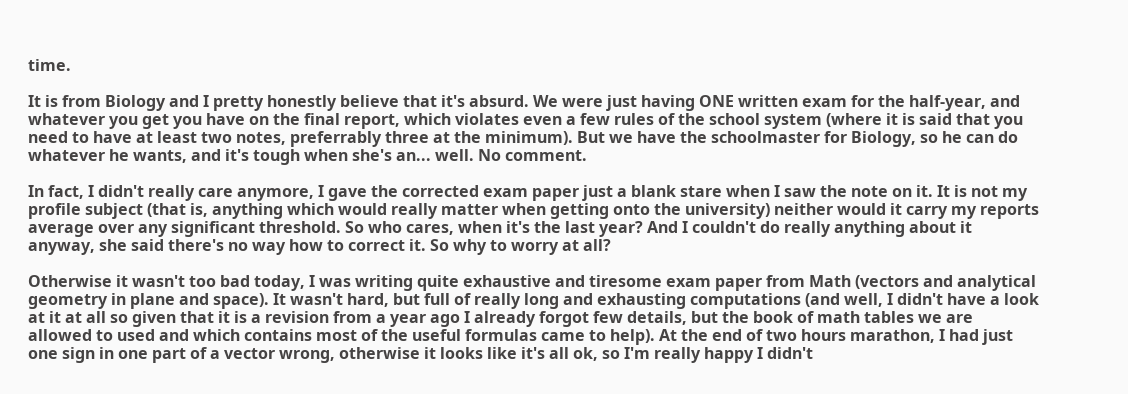time.

It is from Biology and I pretty honestly believe that it's absurd. We were just having ONE written exam for the half-year, and whatever you get you have on the final report, which violates even a few rules of the school system (where it is said that you need to have at least two notes, preferrably three at the minimum). But we have the schoolmaster for Biology, so he can do whatever he wants, and it's tough when she's an... well. No comment.

In fact, I didn't really care anymore, I gave the corrected exam paper just a blank stare when I saw the note on it. It is not my profile subject (that is, anything which would really matter when getting onto the university) neither would it carry my reports average over any significant threshold. So who cares, when it's the last year? And I couldn't do really anything about it anyway, she said there's no way how to correct it. So why to worry at all?

Otherwise it wasn't too bad today, I was writing quite exhaustive and tiresome exam paper from Math (vectors and analytical geometry in plane and space). It wasn't hard, but full of really long and exhausting computations (and well, I didn't have a look at it at all so given that it is a revision from a year ago I already forgot few details, but the book of math tables we are allowed to used and which contains most of the useful formulas came to help). At the end of two hours marathon, I had just one sign in one part of a vector wrong, otherwise it looks like it's all ok, so I'm really happy I didn't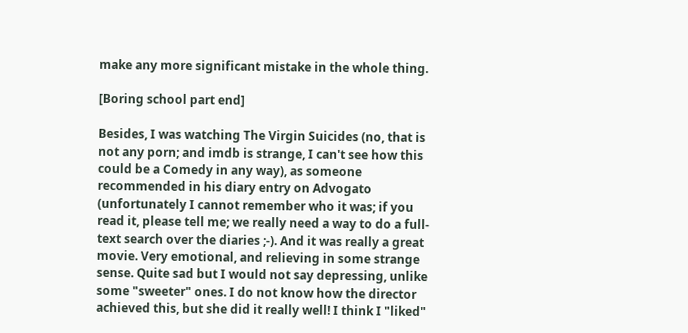make any more significant mistake in the whole thing.

[Boring school part end]

Besides, I was watching The Virgin Suicides (no, that is not any porn; and imdb is strange, I can't see how this could be a Comedy in any way), as someone recommended in his diary entry on Advogato (unfortunately I cannot remember who it was; if you read it, please tell me; we really need a way to do a full-text search over the diaries ;-). And it was really a great movie. Very emotional, and relieving in some strange sense. Quite sad but I would not say depressing, unlike some "sweeter" ones. I do not know how the director achieved this, but she did it really well! I think I "liked"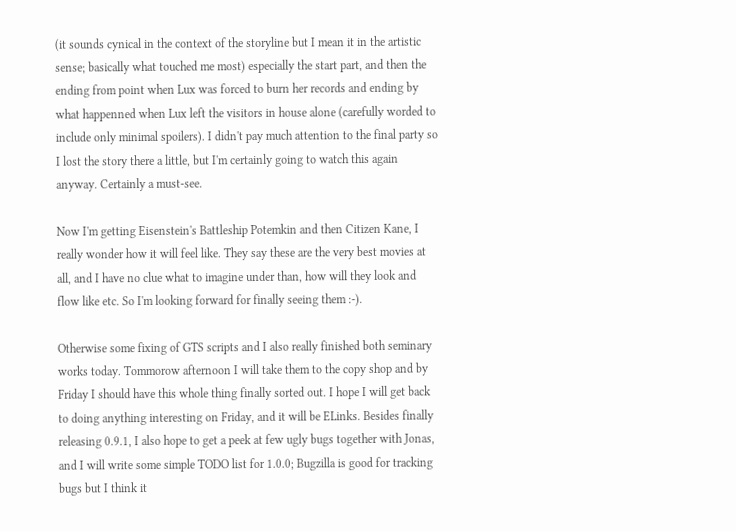(it sounds cynical in the context of the storyline but I mean it in the artistic sense; basically what touched me most) especially the start part, and then the ending from point when Lux was forced to burn her records and ending by what happenned when Lux left the visitors in house alone (carefully worded to include only minimal spoilers). I didn't pay much attention to the final party so I lost the story there a little, but I'm certainly going to watch this again anyway. Certainly a must-see.

Now I'm getting Eisenstein's Battleship Potemkin and then Citizen Kane, I really wonder how it will feel like. They say these are the very best movies at all, and I have no clue what to imagine under than, how will they look and flow like etc. So I'm looking forward for finally seeing them :-).

Otherwise some fixing of GTS scripts and I also really finished both seminary works today. Tommorow afternoon I will take them to the copy shop and by Friday I should have this whole thing finally sorted out. I hope I will get back to doing anything interesting on Friday, and it will be ELinks. Besides finally releasing 0.9.1, I also hope to get a peek at few ugly bugs together with Jonas, and I will write some simple TODO list for 1.0.0; Bugzilla is good for tracking bugs but I think it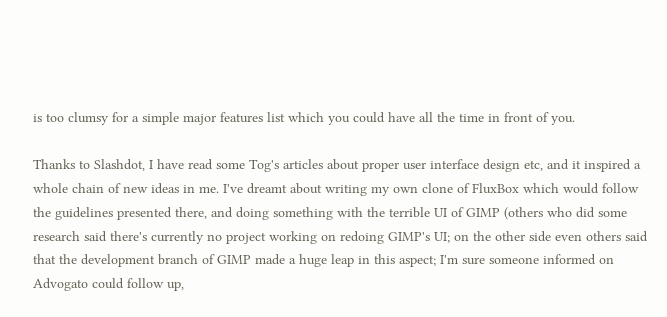is too clumsy for a simple major features list which you could have all the time in front of you.

Thanks to Slashdot, I have read some Tog's articles about proper user interface design etc, and it inspired a whole chain of new ideas in me. I've dreamt about writing my own clone of FluxBox which would follow the guidelines presented there, and doing something with the terrible UI of GIMP (others who did some research said there's currently no project working on redoing GIMP's UI; on the other side even others said that the development branch of GIMP made a huge leap in this aspect; I'm sure someone informed on Advogato could follow up,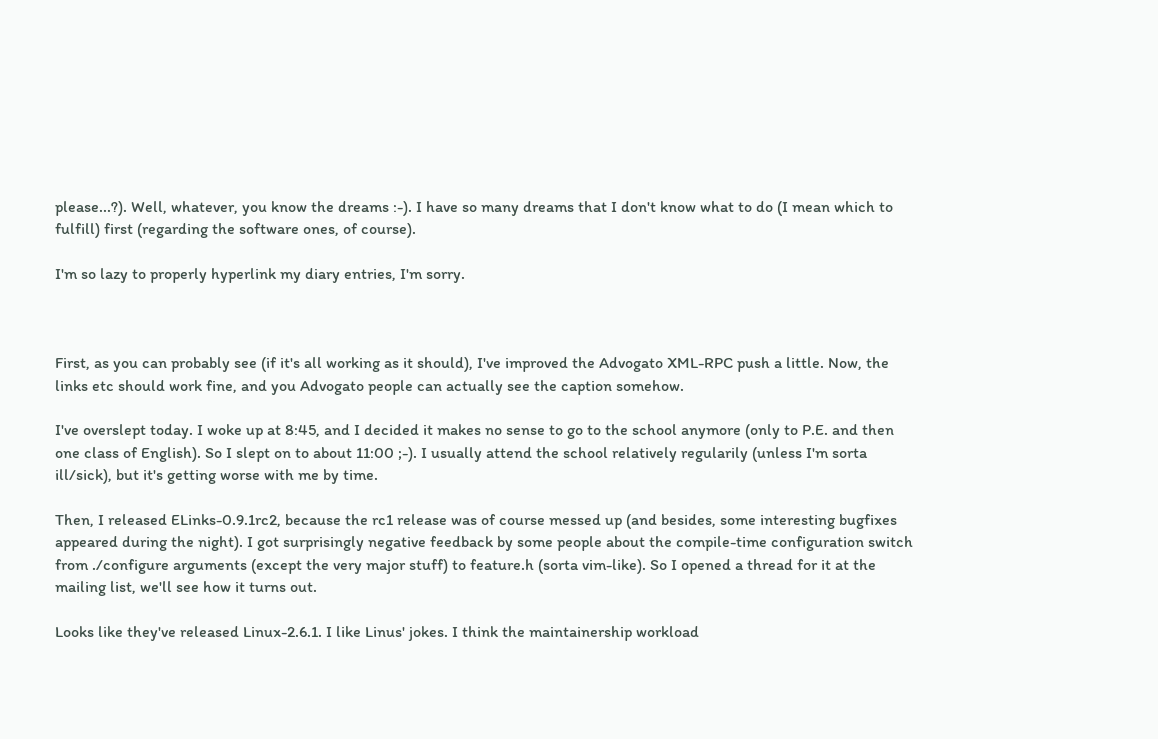please...?). Well, whatever, you know the dreams :-). I have so many dreams that I don't know what to do (I mean which to fulfill) first (regarding the software ones, of course).

I'm so lazy to properly hyperlink my diary entries, I'm sorry.



First, as you can probably see (if it's all working as it should), I've improved the Advogato XML-RPC push a little. Now, the links etc should work fine, and you Advogato people can actually see the caption somehow.

I've overslept today. I woke up at 8:45, and I decided it makes no sense to go to the school anymore (only to P.E. and then one class of English). So I slept on to about 11:00 ;-). I usually attend the school relatively regularily (unless I'm sorta ill/sick), but it's getting worse with me by time.

Then, I released ELinks-0.9.1rc2, because the rc1 release was of course messed up (and besides, some interesting bugfixes appeared during the night). I got surprisingly negative feedback by some people about the compile-time configuration switch from ./configure arguments (except the very major stuff) to feature.h (sorta vim-like). So I opened a thread for it at the mailing list, we'll see how it turns out.

Looks like they've released Linux-2.6.1. I like Linus' jokes. I think the maintainership workload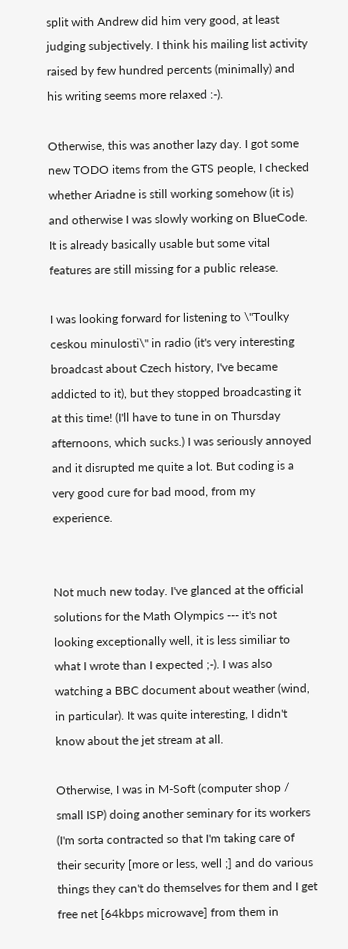split with Andrew did him very good, at least judging subjectively. I think his mailing list activity raised by few hundred percents (minimally) and his writing seems more relaxed :-).

Otherwise, this was another lazy day. I got some new TODO items from the GTS people, I checked whether Ariadne is still working somehow (it is) and otherwise I was slowly working on BlueCode. It is already basically usable but some vital features are still missing for a public release.

I was looking forward for listening to \"Toulky ceskou minulosti\" in radio (it's very interesting broadcast about Czech history, I've became addicted to it), but they stopped broadcasting it at this time! (I'll have to tune in on Thursday afternoons, which sucks.) I was seriously annoyed and it disrupted me quite a lot. But coding is a very good cure for bad mood, from my experience.


Not much new today. I've glanced at the official solutions for the Math Olympics --- it's not looking exceptionally well, it is less similiar to what I wrote than I expected ;-). I was also watching a BBC document about weather (wind, in particular). It was quite interesting, I didn't know about the jet stream at all.

Otherwise, I was in M-Soft (computer shop / small ISP) doing another seminary for its workers (I'm sorta contracted so that I'm taking care of their security [more or less, well ;] and do various things they can't do themselves for them and I get free net [64kbps microwave] from them in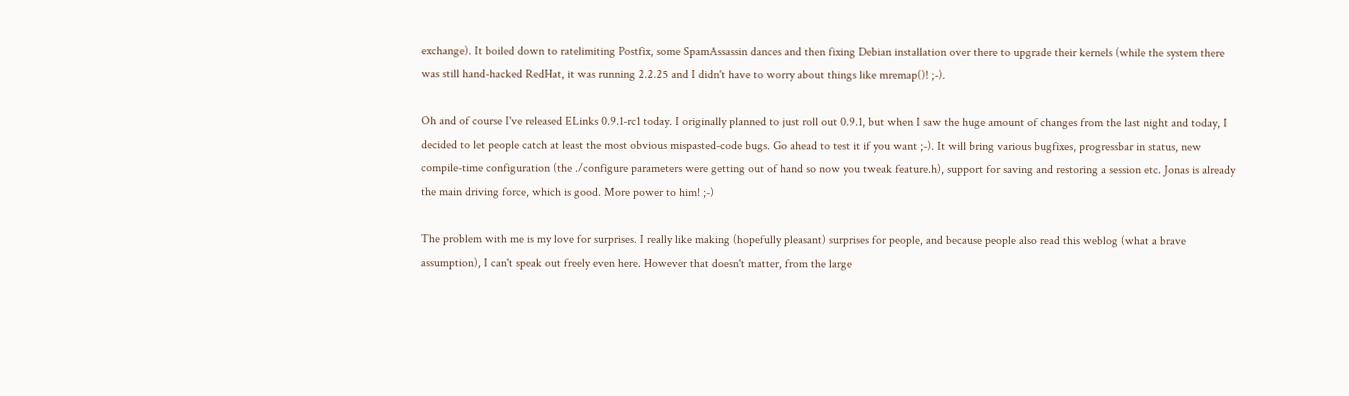exchange). It boiled down to ratelimiting Postfix, some SpamAssassin dances and then fixing Debian installation over there to upgrade their kernels (while the system there was still hand-hacked RedHat, it was running 2.2.25 and I didn't have to worry about things like mremap()! ;-).

Oh and of course I've released ELinks 0.9.1-rc1 today. I originally planned to just roll out 0.9.1, but when I saw the huge amount of changes from the last night and today, I decided to let people catch at least the most obvious mispasted-code bugs. Go ahead to test it if you want ;-). It will bring various bugfixes, progressbar in status, new compile-time configuration (the ./configure parameters were getting out of hand so now you tweak feature.h), support for saving and restoring a session etc. Jonas is already the main driving force, which is good. More power to him! ;-)

The problem with me is my love for surprises. I really like making (hopefully pleasant) surprises for people, and because people also read this weblog (what a brave assumption), I can't speak out freely even here. However that doesn't matter, from the large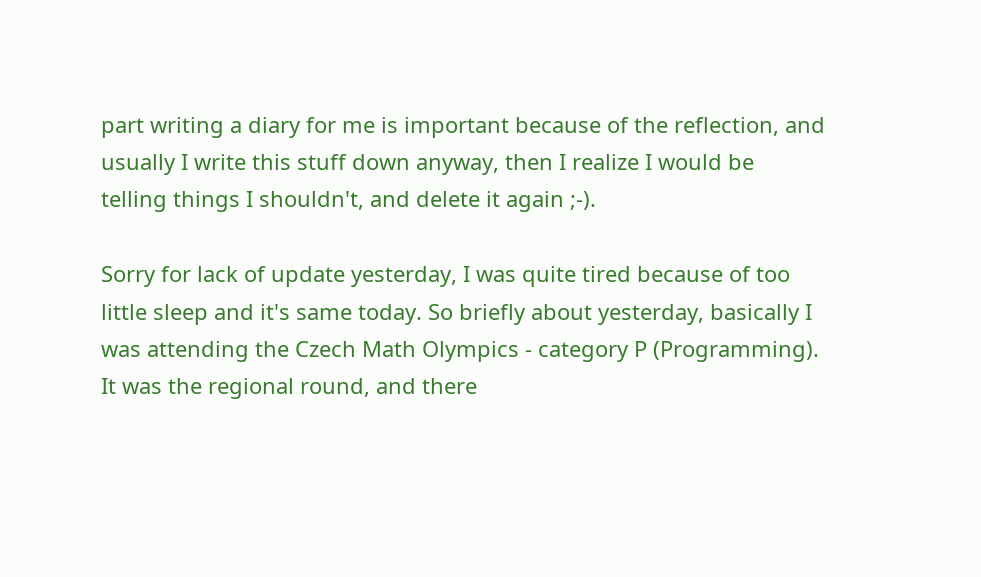part writing a diary for me is important because of the reflection, and usually I write this stuff down anyway, then I realize I would be telling things I shouldn't, and delete it again ;-).

Sorry for lack of update yesterday, I was quite tired because of too little sleep and it's same today. So briefly about yesterday, basically I was attending the Czech Math Olympics - category P (Programming). It was the regional round, and there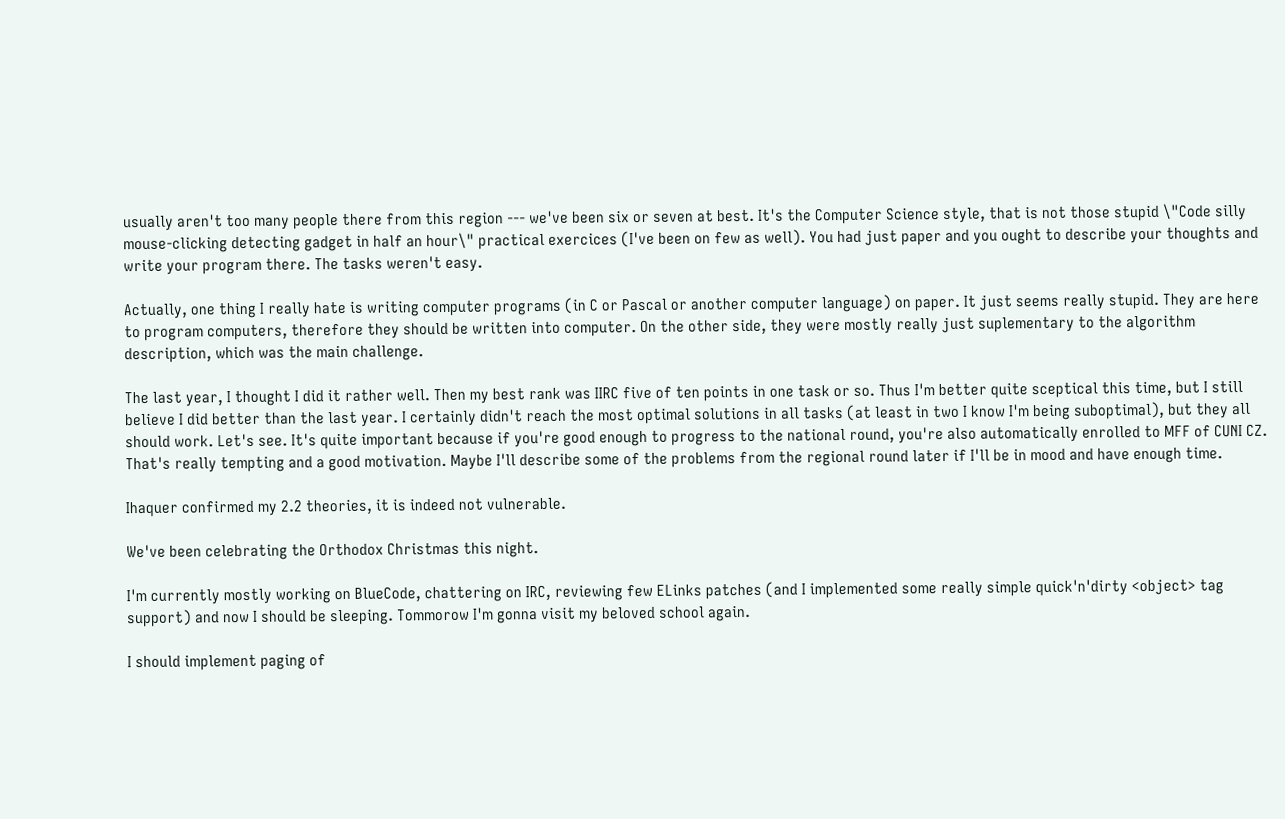usually aren't too many people there from this region --- we've been six or seven at best. It's the Computer Science style, that is not those stupid \"Code silly mouse-clicking detecting gadget in half an hour\" practical exercices (I've been on few as well). You had just paper and you ought to describe your thoughts and write your program there. The tasks weren't easy.

Actually, one thing I really hate is writing computer programs (in C or Pascal or another computer language) on paper. It just seems really stupid. They are here to program computers, therefore they should be written into computer. On the other side, they were mostly really just suplementary to the algorithm description, which was the main challenge.

The last year, I thought I did it rather well. Then my best rank was IIRC five of ten points in one task or so. Thus I'm better quite sceptical this time, but I still believe I did better than the last year. I certainly didn't reach the most optimal solutions in all tasks (at least in two I know I'm being suboptimal), but they all should work. Let's see. It's quite important because if you're good enough to progress to the national round, you're also automatically enrolled to MFF of CUNI CZ. That's really tempting and a good motivation. Maybe I'll describe some of the problems from the regional round later if I'll be in mood and have enough time.

Ihaquer confirmed my 2.2 theories, it is indeed not vulnerable.

We've been celebrating the Orthodox Christmas this night.

I'm currently mostly working on BlueCode, chattering on IRC, reviewing few ELinks patches (and I implemented some really simple quick'n'dirty <object> tag support) and now I should be sleeping. Tommorow I'm gonna visit my beloved school again.

I should implement paging of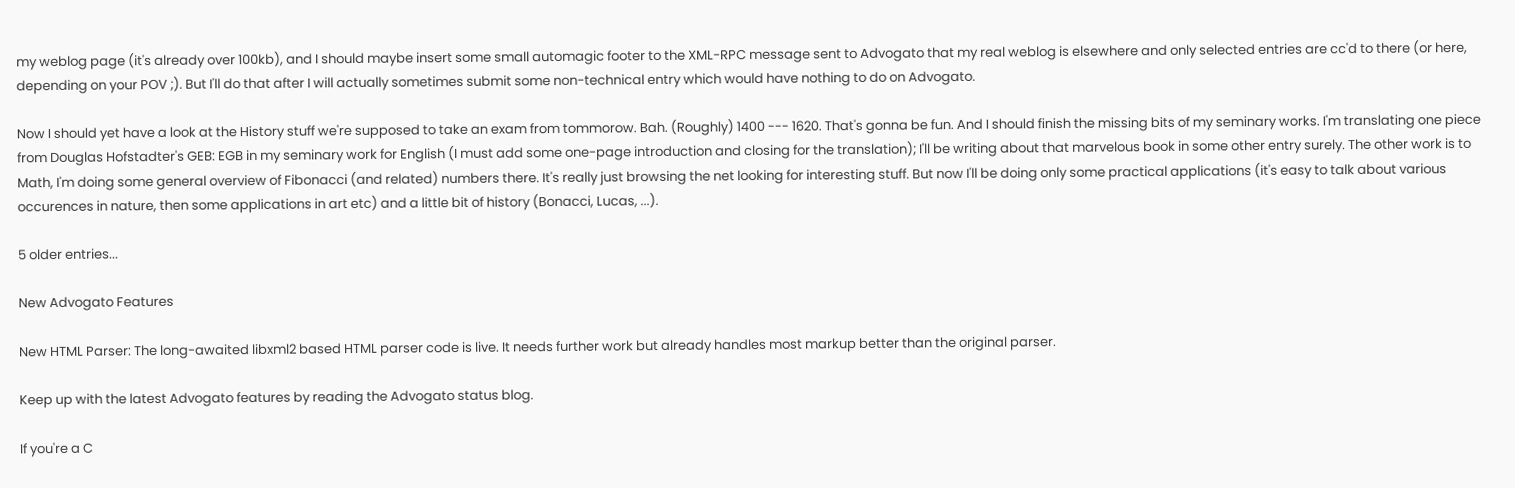my weblog page (it's already over 100kb), and I should maybe insert some small automagic footer to the XML-RPC message sent to Advogato that my real weblog is elsewhere and only selected entries are cc'd to there (or here, depending on your POV ;). But I'll do that after I will actually sometimes submit some non-technical entry which would have nothing to do on Advogato.

Now I should yet have a look at the History stuff we're supposed to take an exam from tommorow. Bah. (Roughly) 1400 --- 1620. That's gonna be fun. And I should finish the missing bits of my seminary works. I'm translating one piece from Douglas Hofstadter's GEB: EGB in my seminary work for English (I must add some one-page introduction and closing for the translation); I'll be writing about that marvelous book in some other entry surely. The other work is to Math, I'm doing some general overview of Fibonacci (and related) numbers there. It's really just browsing the net looking for interesting stuff. But now I'll be doing only some practical applications (it's easy to talk about various occurences in nature, then some applications in art etc) and a little bit of history (Bonacci, Lucas, ...).

5 older entries...

New Advogato Features

New HTML Parser: The long-awaited libxml2 based HTML parser code is live. It needs further work but already handles most markup better than the original parser.

Keep up with the latest Advogato features by reading the Advogato status blog.

If you're a C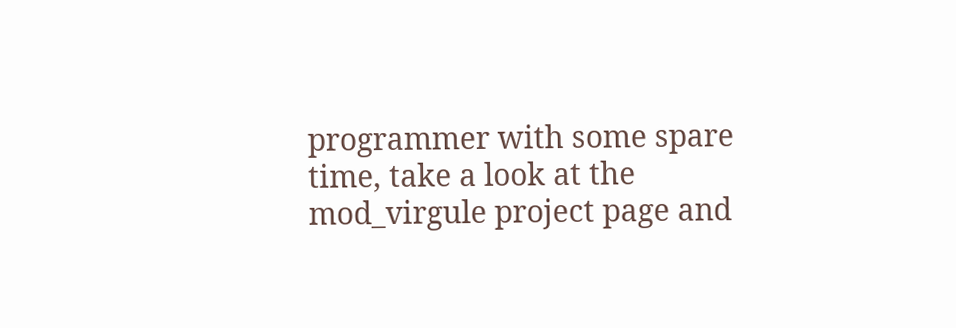programmer with some spare time, take a look at the mod_virgule project page and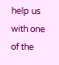help us with one of the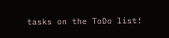tasks on the ToDo list!